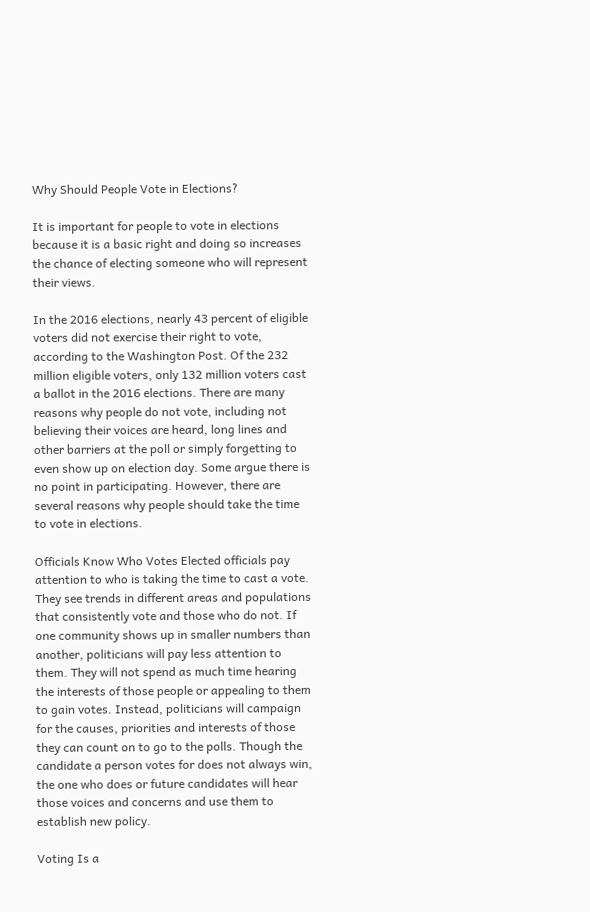Why Should People Vote in Elections?

It is important for people to vote in elections because it is a basic right and doing so increases the chance of electing someone who will represent their views.

In the 2016 elections, nearly 43 percent of eligible voters did not exercise their right to vote, according to the Washington Post. Of the 232 million eligible voters, only 132 million voters cast a ballot in the 2016 elections. There are many reasons why people do not vote, including not believing their voices are heard, long lines and other barriers at the poll or simply forgetting to even show up on election day. Some argue there is no point in participating. However, there are several reasons why people should take the time to vote in elections.

Officials Know Who Votes Elected officials pay attention to who is taking the time to cast a vote. They see trends in different areas and populations that consistently vote and those who do not. If one community shows up in smaller numbers than another, politicians will pay less attention to them. They will not spend as much time hearing the interests of those people or appealing to them to gain votes. Instead, politicians will campaign for the causes, priorities and interests of those they can count on to go to the polls. Though the candidate a person votes for does not always win, the one who does or future candidates will hear those voices and concerns and use them to establish new policy.

Voting Is a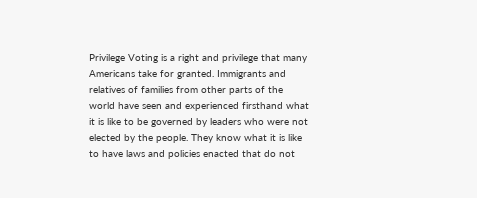Privilege Voting is a right and privilege that many Americans take for granted. Immigrants and relatives of families from other parts of the world have seen and experienced firsthand what it is like to be governed by leaders who were not elected by the people. They know what it is like to have laws and policies enacted that do not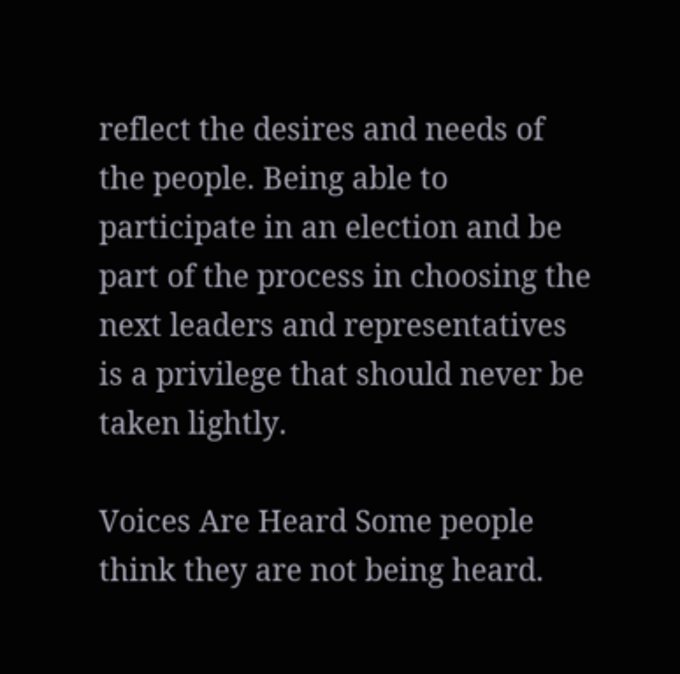reflect the desires and needs of the people. Being able to participate in an election and be part of the process in choosing the next leaders and representatives is a privilege that should never be taken lightly.

Voices Are Heard Some people think they are not being heard.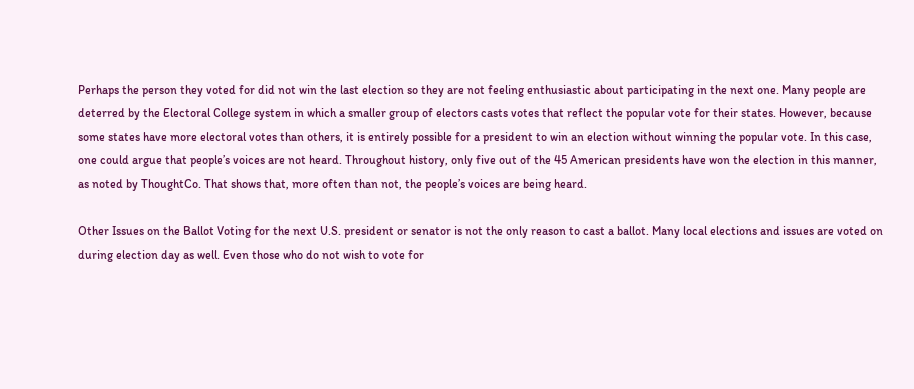Perhaps the person they voted for did not win the last election so they are not feeling enthusiastic about participating in the next one. Many people are deterred by the Electoral College system in which a smaller group of electors casts votes that reflect the popular vote for their states. However, because some states have more electoral votes than others, it is entirely possible for a president to win an election without winning the popular vote. In this case, one could argue that people’s voices are not heard. Throughout history, only five out of the 45 American presidents have won the election in this manner, as noted by ThoughtCo. That shows that, more often than not, the people’s voices are being heard.

Other Issues on the Ballot Voting for the next U.S. president or senator is not the only reason to cast a ballot. Many local elections and issues are voted on during election day as well. Even those who do not wish to vote for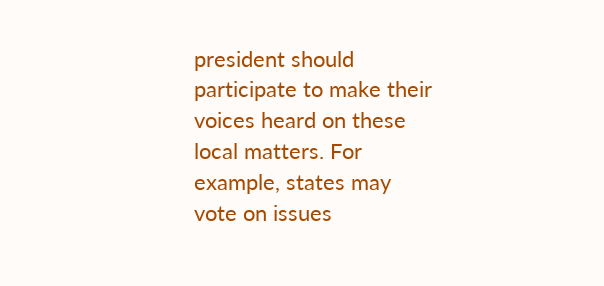president should participate to make their voices heard on these local matters. For example, states may vote on issues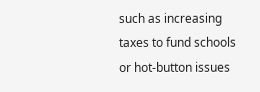such as increasing taxes to fund schools or hot-button issues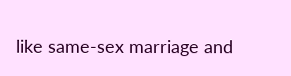like same-sex marriage and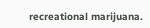recreational marijuana.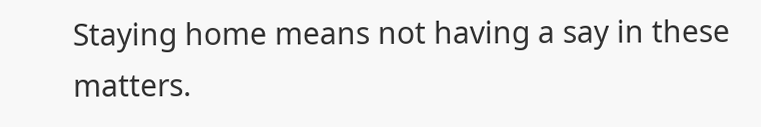Staying home means not having a say in these matters.